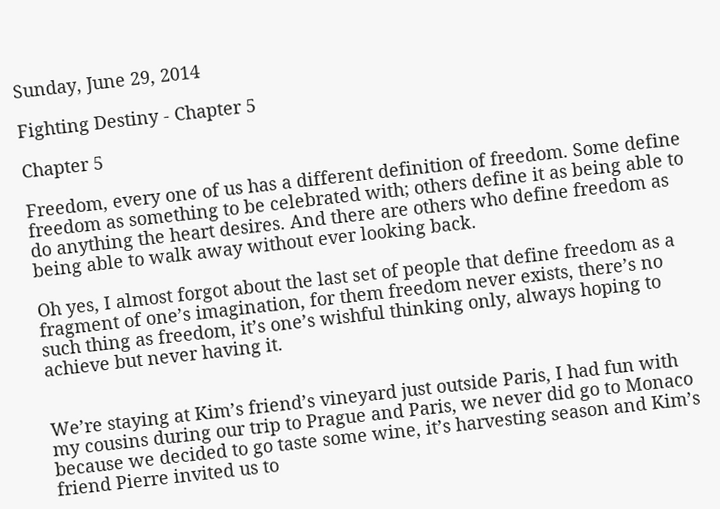Sunday, June 29, 2014

Fighting Destiny - Chapter 5

Chapter 5

Freedom, every one of us has a different definition of freedom. Some define freedom as something to be celebrated with; others define it as being able to do anything the heart desires. And there are others who define freedom as being able to walk away without ever looking back.

Oh yes, I almost forgot about the last set of people that define freedom as a fragment of one’s imagination, for them freedom never exists, there’s no such thing as freedom, it’s one’s wishful thinking only, always hoping to achieve but never having it.


We’re staying at Kim’s friend’s vineyard just outside Paris, I had fun with my cousins during our trip to Prague and Paris, we never did go to Monaco because we decided to go taste some wine, it’s harvesting season and Kim’s friend Pierre invited us to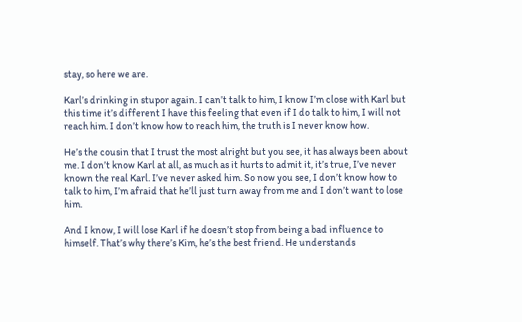stay, so here we are.

Karl’s drinking in stupor again. I can’t talk to him, I know I’m close with Karl but this time it’s different I have this feeling that even if I do talk to him, I will not reach him. I don’t know how to reach him, the truth is I never know how.

He’s the cousin that I trust the most alright but you see, it has always been about me. I don’t know Karl at all, as much as it hurts to admit it, it’s true, I’ve never known the real Karl. I’ve never asked him. So now you see, I don’t know how to talk to him, I’m afraid that he’ll just turn away from me and I don’t want to lose him.

And I know, I will lose Karl if he doesn’t stop from being a bad influence to himself. That’s why there’s Kim, he’s the best friend. He understands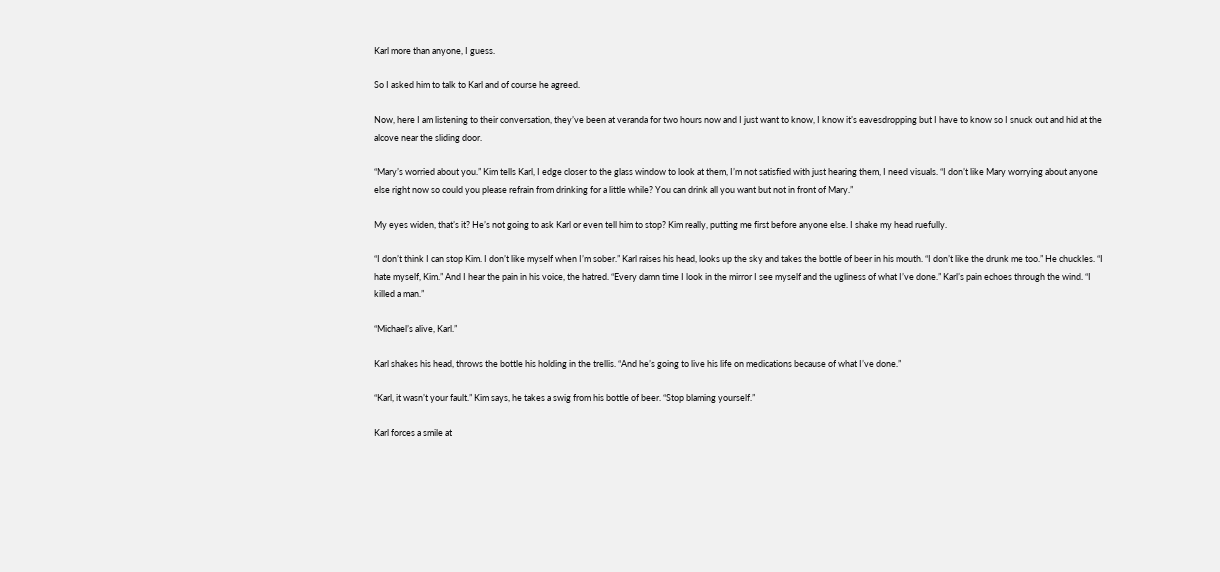Karl more than anyone, I guess.

So I asked him to talk to Karl and of course he agreed.

Now, here I am listening to their conversation, they’ve been at veranda for two hours now and I just want to know, I know it’s eavesdropping but I have to know so I snuck out and hid at the alcove near the sliding door.

“Mary’s worried about you.” Kim tells Karl, I edge closer to the glass window to look at them, I’m not satisfied with just hearing them, I need visuals. “I don’t like Mary worrying about anyone else right now so could you please refrain from drinking for a little while? You can drink all you want but not in front of Mary.”

My eyes widen, that’s it? He’s not going to ask Karl or even tell him to stop? Kim really, putting me first before anyone else. I shake my head ruefully.

“I don’t think I can stop Kim. I don’t like myself when I’m sober.” Karl raises his head, looks up the sky and takes the bottle of beer in his mouth. “I don’t like the drunk me too.” He chuckles. “I hate myself, Kim.” And I hear the pain in his voice, the hatred. “Every damn time I look in the mirror I see myself and the ugliness of what I’ve done.” Karl’s pain echoes through the wind. “I killed a man.”

“Michael’s alive, Karl.”

Karl shakes his head, throws the bottle his holding in the trellis. “And he’s going to live his life on medications because of what I’ve done.”

“Karl, it wasn’t your fault.” Kim says, he takes a swig from his bottle of beer. “Stop blaming yourself.”

Karl forces a smile at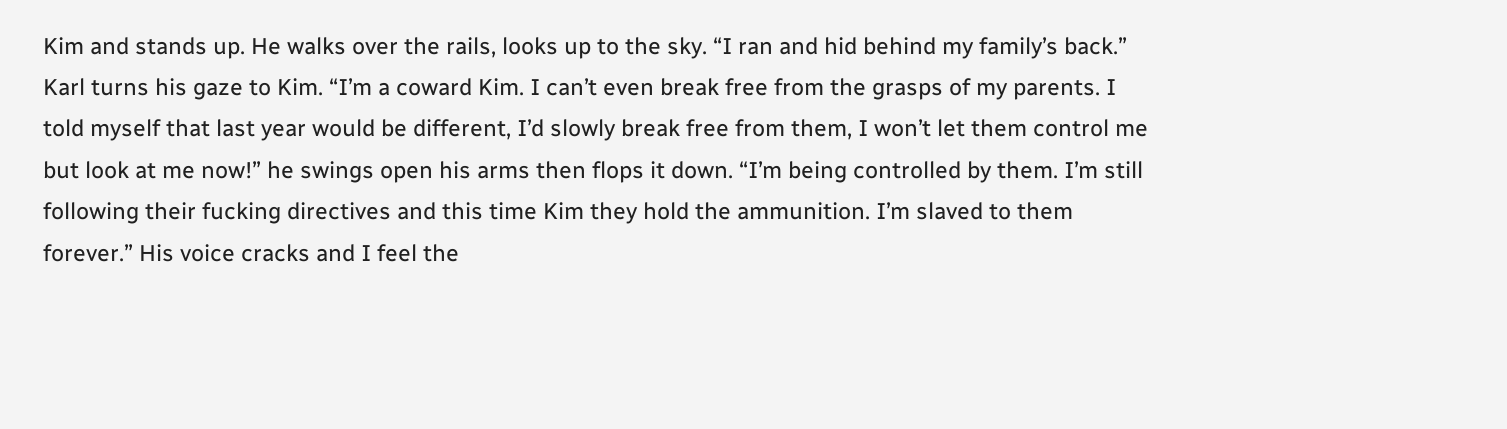Kim and stands up. He walks over the rails, looks up to the sky. “I ran and hid behind my family’s back.” Karl turns his gaze to Kim. “I’m a coward Kim. I can’t even break free from the grasps of my parents. I told myself that last year would be different, I’d slowly break free from them, I won’t let them control me but look at me now!” he swings open his arms then flops it down. “I’m being controlled by them. I’m still following their fucking directives and this time Kim they hold the ammunition. I’m slaved to them forever.” His voice cracks and I feel the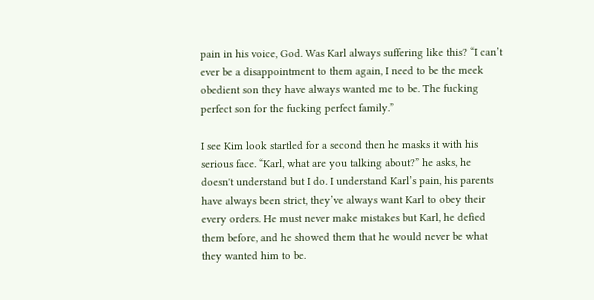pain in his voice, God. Was Karl always suffering like this? “I can’t ever be a disappointment to them again, I need to be the meek obedient son they have always wanted me to be. The fucking perfect son for the fucking perfect family.”

I see Kim look startled for a second then he masks it with his serious face. “Karl, what are you talking about?” he asks, he doesn't understand but I do. I understand Karl’s pain, his parents have always been strict, they’ve always want Karl to obey their every orders. He must never make mistakes but Karl, he defied them before, and he showed them that he would never be what they wanted him to be.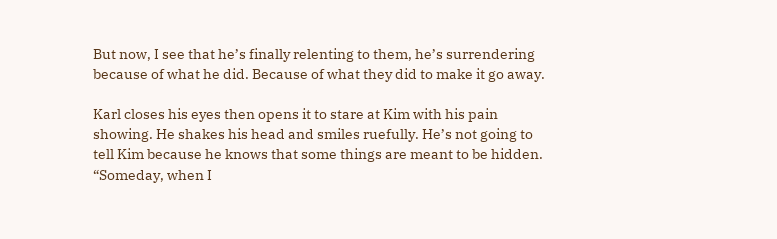But now, I see that he’s finally relenting to them, he’s surrendering because of what he did. Because of what they did to make it go away.

Karl closes his eyes then opens it to stare at Kim with his pain showing. He shakes his head and smiles ruefully. He’s not going to tell Kim because he knows that some things are meant to be hidden. “Someday, when I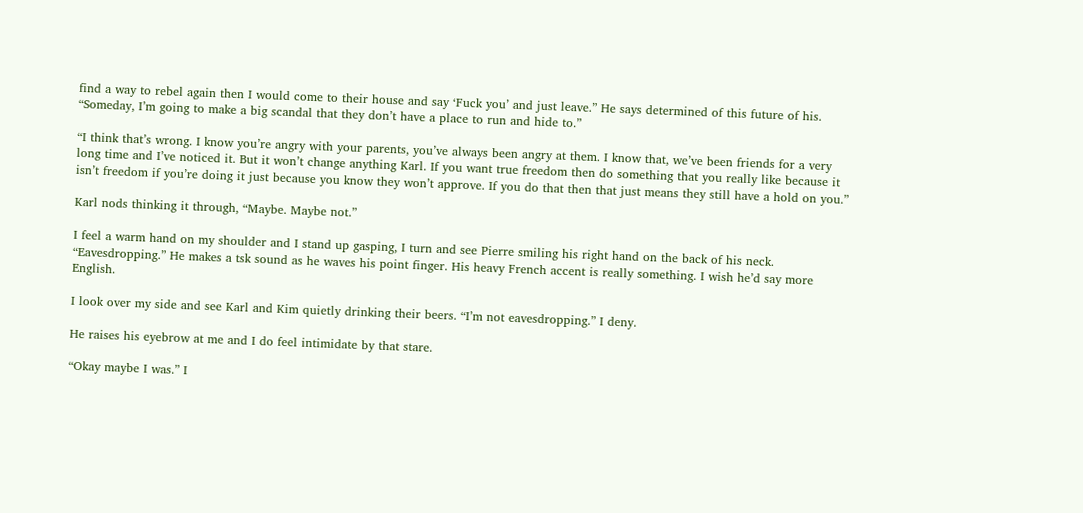find a way to rebel again then I would come to their house and say ‘Fuck you’ and just leave.” He says determined of this future of his. “Someday, I’m going to make a big scandal that they don’t have a place to run and hide to.”

“I think that’s wrong. I know you’re angry with your parents, you’ve always been angry at them. I know that, we’ve been friends for a very long time and I’ve noticed it. But it won’t change anything Karl. If you want true freedom then do something that you really like because it isn’t freedom if you’re doing it just because you know they won’t approve. If you do that then that just means they still have a hold on you.”

Karl nods thinking it through, “Maybe. Maybe not.”

I feel a warm hand on my shoulder and I stand up gasping, I turn and see Pierre smiling his right hand on the back of his neck. “Eavesdropping.” He makes a tsk sound as he waves his point finger. His heavy French accent is really something. I wish he’d say more English.

I look over my side and see Karl and Kim quietly drinking their beers. “I’m not eavesdropping.” I deny.

He raises his eyebrow at me and I do feel intimidate by that stare.

“Okay maybe I was.” I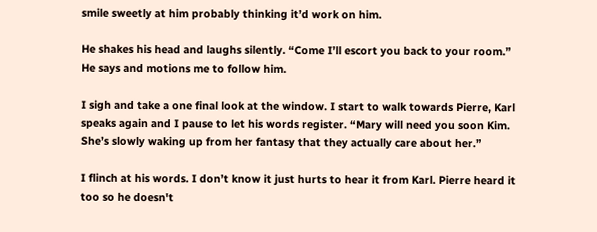smile sweetly at him probably thinking it’d work on him.

He shakes his head and laughs silently. “Come I’ll escort you back to your room.” He says and motions me to follow him.

I sigh and take a one final look at the window. I start to walk towards Pierre, Karl speaks again and I pause to let his words register. “Mary will need you soon Kim. She’s slowly waking up from her fantasy that they actually care about her.”

I flinch at his words. I don’t know it just hurts to hear it from Karl. Pierre heard it too so he doesn't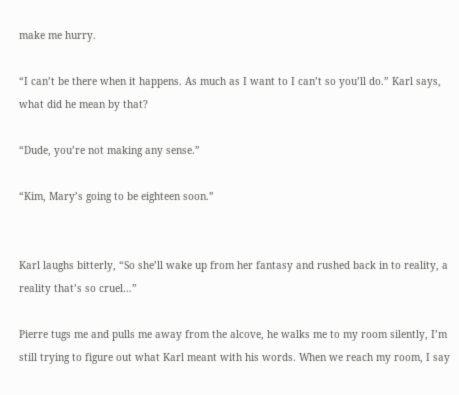make me hurry.

“I can’t be there when it happens. As much as I want to I can’t so you’ll do.” Karl says, what did he mean by that?

“Dude, you’re not making any sense.”

“Kim, Mary’s going to be eighteen soon.”


Karl laughs bitterly, “So she’ll wake up from her fantasy and rushed back in to reality, a reality that’s so cruel…”

Pierre tugs me and pulls me away from the alcove, he walks me to my room silently, I’m still trying to figure out what Karl meant with his words. When we reach my room, I say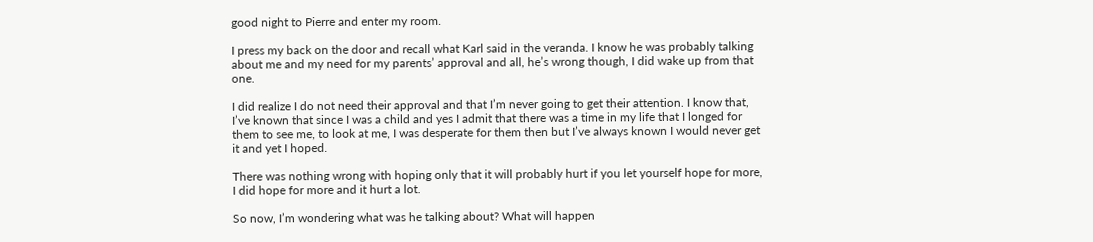good night to Pierre and enter my room.

I press my back on the door and recall what Karl said in the veranda. I know he was probably talking about me and my need for my parents’ approval and all, he’s wrong though, I did wake up from that one.

I did realize I do not need their approval and that I’m never going to get their attention. I know that, I’ve known that since I was a child and yes I admit that there was a time in my life that I longed for them to see me, to look at me, I was desperate for them then but I’ve always known I would never get it and yet I hoped.

There was nothing wrong with hoping only that it will probably hurt if you let yourself hope for more, I did hope for more and it hurt a lot.

So now, I’m wondering what was he talking about? What will happen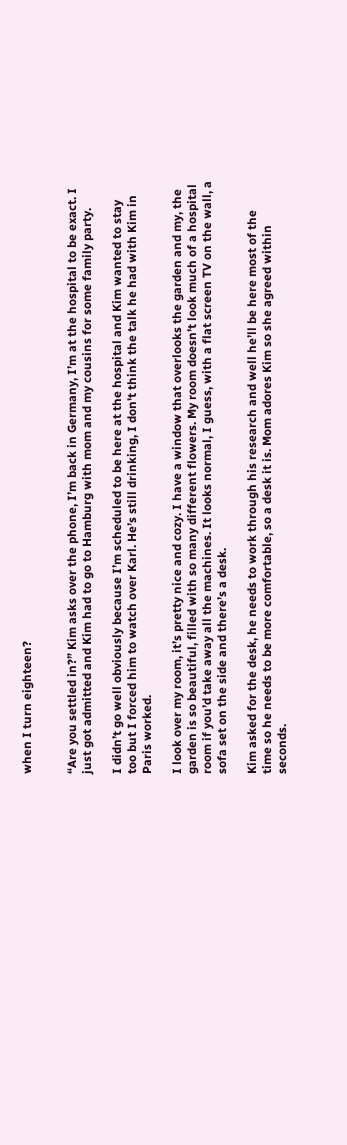when I turn eighteen?


“Are you settled in?” Kim asks over the phone, I’m back in Germany, I’m at the hospital to be exact. I just got admitted and Kim had to go to Hamburg with mom and my cousins for some family party.

I didn’t go well obviously because I’m scheduled to be here at the hospital and Kim wanted to stay too but I forced him to watch over Karl. He’s still drinking, I don't think the talk he had with Kim in Paris worked.

I look over my room, it’s pretty nice and cozy. I have a window that overlooks the garden and my, the garden is so beautiful, filled with so many different flowers. My room doesn’t look much of a hospital room if you’d take away all the machines. It looks normal, I guess, with a flat screen TV on the wall, a sofa set on the side and there’s a desk.

Kim asked for the desk, he needs to work through his research and well he’ll be here most of the time so he needs to be more comfortable, so a desk it is. Mom adores Kim so she agreed within seconds.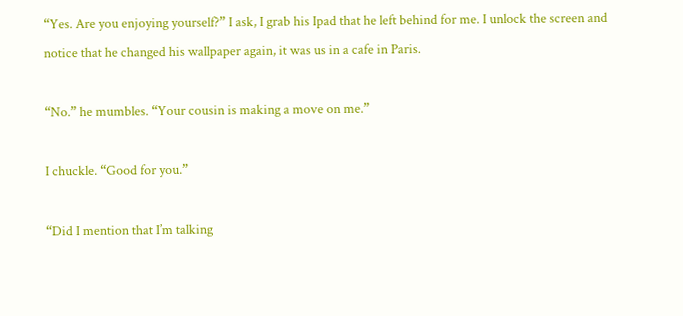“Yes. Are you enjoying yourself?” I ask, I grab his Ipad that he left behind for me. I unlock the screen and notice that he changed his wallpaper again, it was us in a cafe in Paris.

“No.” he mumbles. “Your cousin is making a move on me.”

I chuckle. “Good for you.”

“Did I mention that I’m talking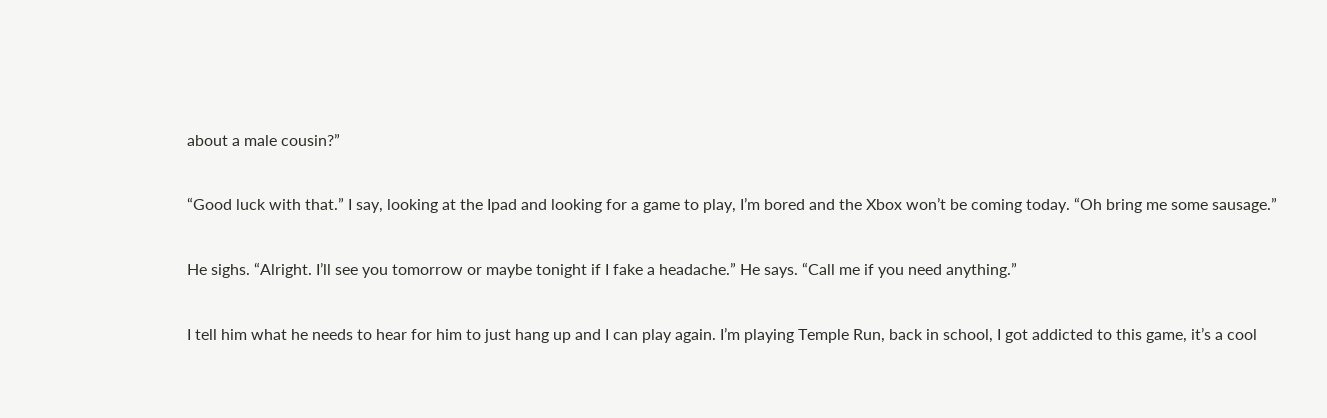about a male cousin?”

“Good luck with that.” I say, looking at the Ipad and looking for a game to play, I’m bored and the Xbox won’t be coming today. “Oh bring me some sausage.”

He sighs. “Alright. I’ll see you tomorrow or maybe tonight if I fake a headache.” He says. “Call me if you need anything.”

I tell him what he needs to hear for him to just hang up and I can play again. I’m playing Temple Run, back in school, I got addicted to this game, it’s a cool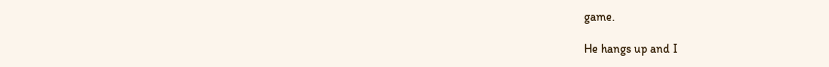game.

He hangs up and I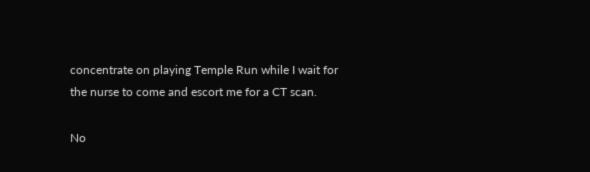concentrate on playing Temple Run while I wait for the nurse to come and escort me for a CT scan.

No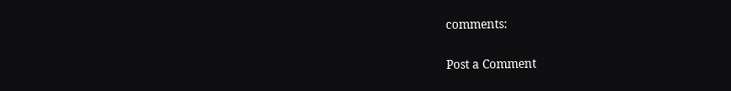comments:

Post a Comment